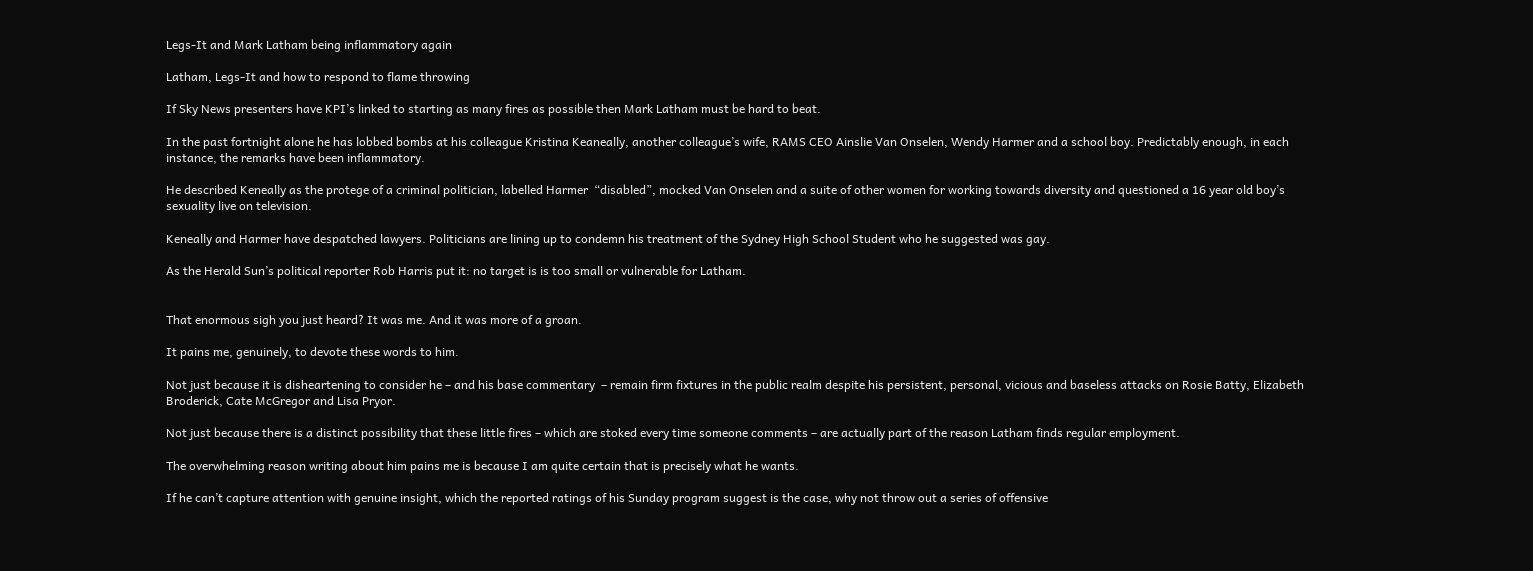Legs-It and Mark Latham being inflammatory again

Latham, Legs-It and how to respond to flame throwing

If Sky News presenters have KPI’s linked to starting as many fires as possible then Mark Latham must be hard to beat.

In the past fortnight alone he has lobbed bombs at his colleague Kristina Keaneally, another colleague’s wife, RAMS CEO Ainslie Van Onselen, Wendy Harmer and a school boy. Predictably enough, in each instance, the remarks have been inflammatory.

He described Keneally as the protege of a criminal politician, labelled Harmer  “disabled”, mocked Van Onselen and a suite of other women for working towards diversity and questioned a 16 year old boy’s sexuality live on television.

Keneally and Harmer have despatched lawyers. Politicians are lining up to condemn his treatment of the Sydney High School Student who he suggested was gay.

As the Herald Sun’s political reporter Rob Harris put it: no target is is too small or vulnerable for Latham.


That enormous sigh you just heard? It was me. And it was more of a groan.

It pains me, genuinely, to devote these words to him.

Not just because it is disheartening to consider he – and his base commentary  – remain firm fixtures in the public realm despite his persistent, personal, vicious and baseless attacks on Rosie Batty, Elizabeth Broderick, Cate McGregor and Lisa Pryor.

Not just because there is a distinct possibility that these little fires – which are stoked every time someone comments – are actually part of the reason Latham finds regular employment.

The overwhelming reason writing about him pains me is because I am quite certain that is precisely what he wants.

If he can’t capture attention with genuine insight, which the reported ratings of his Sunday program suggest is the case, why not throw out a series of offensive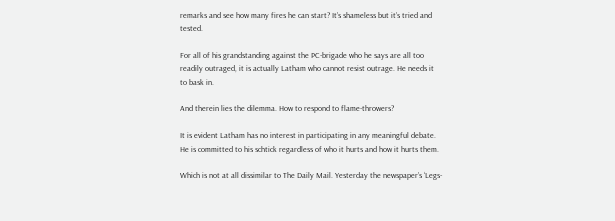remarks and see how many fires he can start? It’s shameless but it’s tried and tested.

For all of his grandstanding against the PC-brigade who he says are all too readily outraged, it is actually Latham who cannot resist outrage. He needs it to bask in.

And therein lies the dilemma. How to respond to flame-throwers?

It is evident Latham has no interest in participating in any meaningful debate. He is committed to his schtick regardless of who it hurts and how it hurts them.

Which is not at all dissimilar to The Daily Mail. Yesterday the newspaper’s ‘Legs-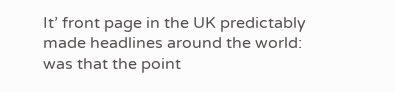It’ front page in the UK predictably made headlines around the world: was that the point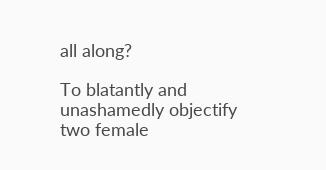all along?

To blatantly and unashamedly objectify two female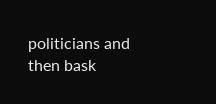politicians and then bask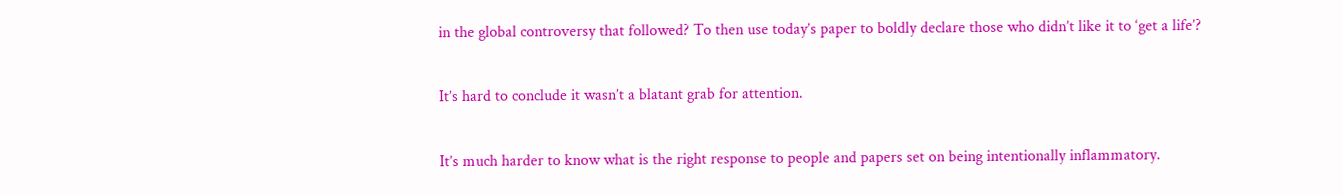in the global controversy that followed? To then use today’s paper to boldly declare those who didn’t like it to ‘get a life’?

It’s hard to conclude it wasn’t a blatant grab for attention.

It’s much harder to know what is the right response to people and papers set on being intentionally inflammatory.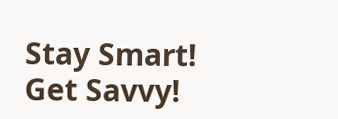Stay Smart! Get Savvy!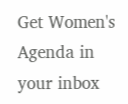Get Women's Agenda in your inbox